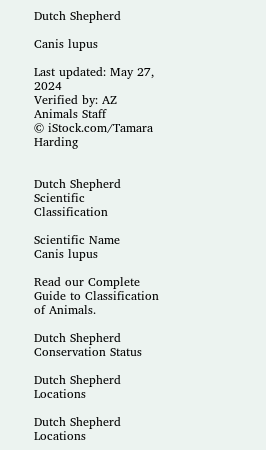Dutch Shepherd

Canis lupus

Last updated: May 27, 2024
Verified by: AZ Animals Staff
© iStock.com/Tamara Harding


Dutch Shepherd Scientific Classification

Scientific Name
Canis lupus

Read our Complete Guide to Classification of Animals.

Dutch Shepherd Conservation Status

Dutch Shepherd Locations

Dutch Shepherd Locations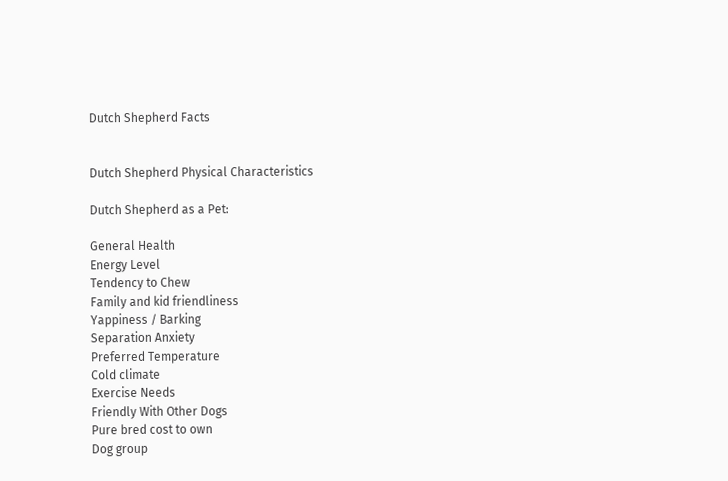Dutch Shepherd Facts


Dutch Shepherd Physical Characteristics

Dutch Shepherd as a Pet:

General Health
Energy Level
Tendency to Chew
Family and kid friendliness
Yappiness / Barking
Separation Anxiety
Preferred Temperature
Cold climate
Exercise Needs
Friendly With Other Dogs
Pure bred cost to own
Dog group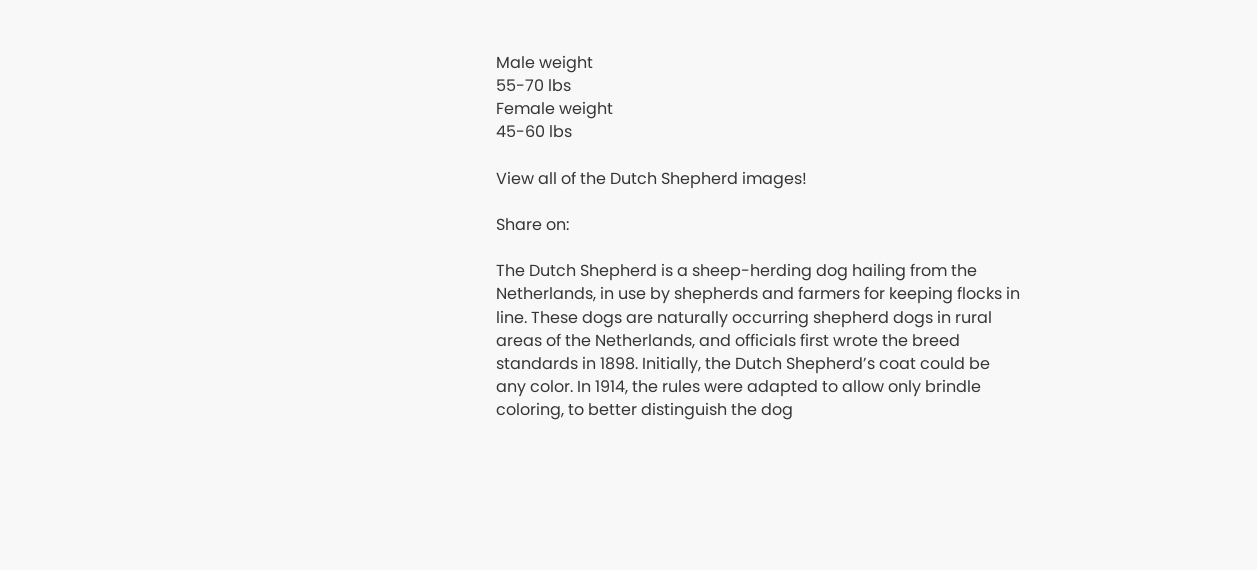Male weight
55-70 lbs
Female weight
45-60 lbs

View all of the Dutch Shepherd images!

Share on:

The Dutch Shepherd is a sheep-herding dog hailing from the Netherlands, in use by shepherds and farmers for keeping flocks in line. These dogs are naturally occurring shepherd dogs in rural areas of the Netherlands, and officials first wrote the breed standards in 1898. Initially, the Dutch Shepherd’s coat could be any color. In 1914, the rules were adapted to allow only brindle coloring, to better distinguish the dog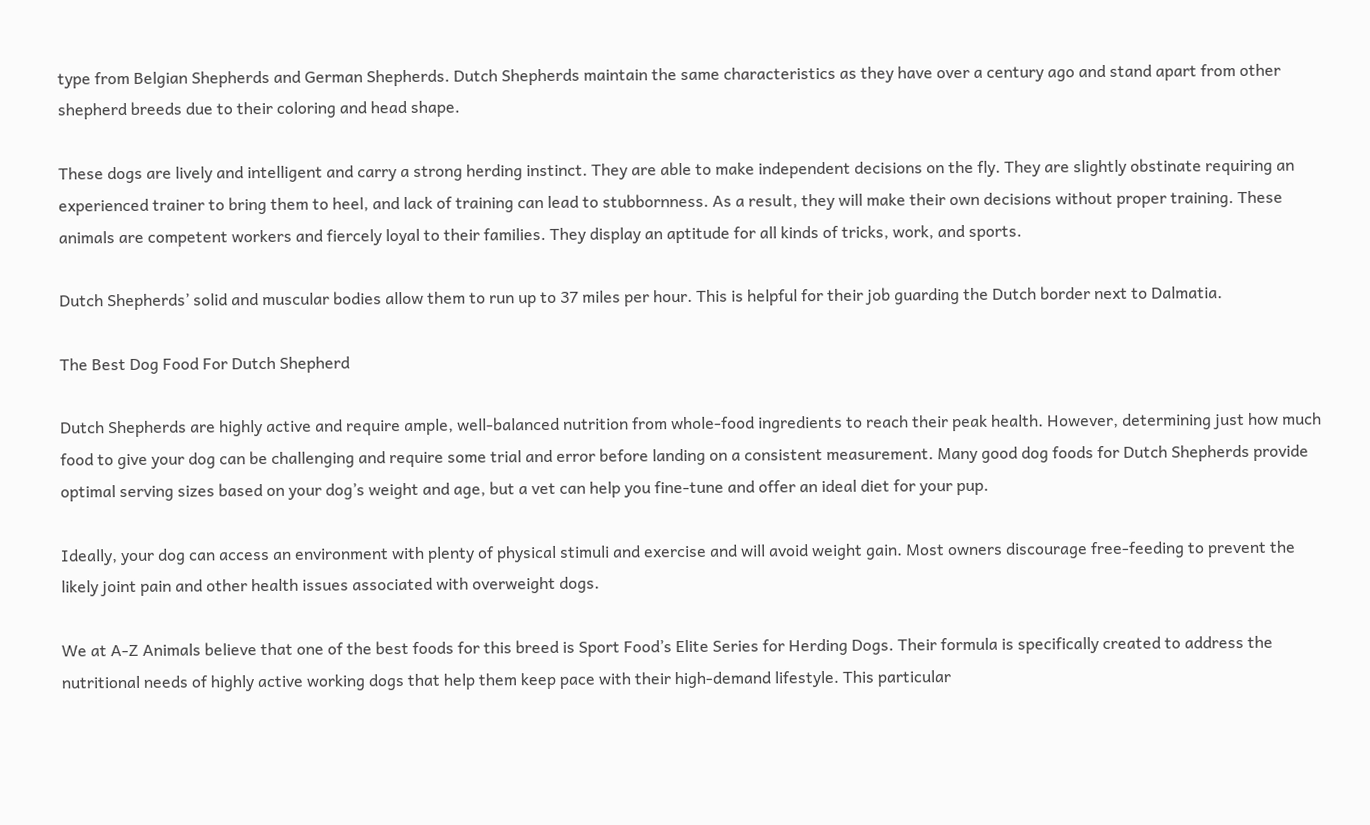type from Belgian Shepherds and German Shepherds. Dutch Shepherds maintain the same characteristics as they have over a century ago and stand apart from other shepherd breeds due to their coloring and head shape.

These dogs are lively and intelligent and carry a strong herding instinct. They are able to make independent decisions on the fly. They are slightly obstinate requiring an experienced trainer to bring them to heel, and lack of training can lead to stubbornness. As a result, they will make their own decisions without proper training. These animals are competent workers and fiercely loyal to their families. They display an aptitude for all kinds of tricks, work, and sports.

Dutch Shepherds’ solid and muscular bodies allow them to run up to 37 miles per hour. This is helpful for their job guarding the Dutch border next to Dalmatia.

The Best Dog Food For Dutch Shepherd

Dutch Shepherds are highly active and require ample, well-balanced nutrition from whole-food ingredients to reach their peak health. However, determining just how much food to give your dog can be challenging and require some trial and error before landing on a consistent measurement. Many good dog foods for Dutch Shepherds provide optimal serving sizes based on your dog’s weight and age, but a vet can help you fine-tune and offer an ideal diet for your pup.

Ideally, your dog can access an environment with plenty of physical stimuli and exercise and will avoid weight gain. Most owners discourage free-feeding to prevent the likely joint pain and other health issues associated with overweight dogs.

We at A-Z Animals believe that one of the best foods for this breed is Sport Food’s Elite Series for Herding Dogs. Their formula is specifically created to address the nutritional needs of highly active working dogs that help them keep pace with their high-demand lifestyle. This particular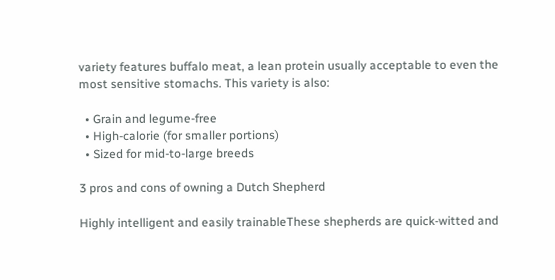variety features buffalo meat, a lean protein usually acceptable to even the most sensitive stomachs. This variety is also:

  • Grain and legume-free
  • High-calorie (for smaller portions)
  • Sized for mid-to-large breeds

3 pros and cons of owning a Dutch Shepherd

Highly intelligent and easily trainableThese shepherds are quick-witted and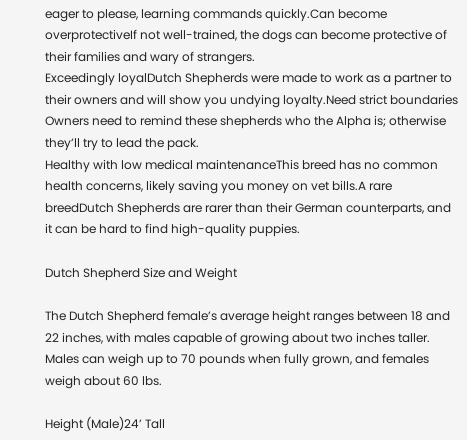eager to please, learning commands quickly.Can become overprotectiveIf not well-trained, the dogs can become protective of their families and wary of strangers.
Exceedingly loyalDutch Shepherds were made to work as a partner to their owners and will show you undying loyalty.Need strict boundaries Owners need to remind these shepherds who the Alpha is; otherwise they’ll try to lead the pack.
Healthy with low medical maintenanceThis breed has no common health concerns, likely saving you money on vet bills.A rare breedDutch Shepherds are rarer than their German counterparts, and it can be hard to find high-quality puppies.

Dutch Shepherd Size and Weight

The Dutch Shepherd female’s average height ranges between 18 and 22 inches, with males capable of growing about two inches taller. Males can weigh up to 70 pounds when fully grown, and females weigh about 60 lbs.

Height (Male)24’ Tall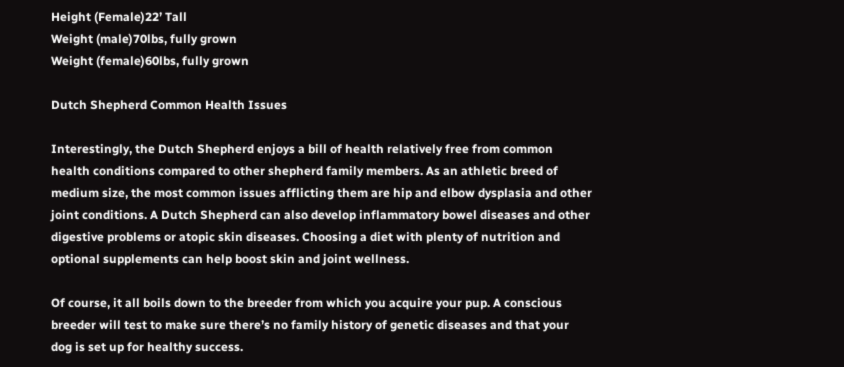Height (Female)22’ Tall
Weight (male)70lbs, fully grown
Weight (female)60lbs, fully grown

Dutch Shepherd Common Health Issues

Interestingly, the Dutch Shepherd enjoys a bill of health relatively free from common health conditions compared to other shepherd family members. As an athletic breed of medium size, the most common issues afflicting them are hip and elbow dysplasia and other joint conditions. A Dutch Shepherd can also develop inflammatory bowel diseases and other digestive problems or atopic skin diseases. Choosing a diet with plenty of nutrition and optional supplements can help boost skin and joint wellness.

Of course, it all boils down to the breeder from which you acquire your pup. A conscious breeder will test to make sure there’s no family history of genetic diseases and that your dog is set up for healthy success.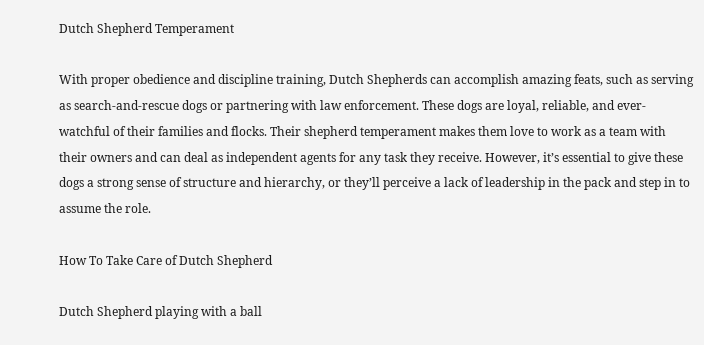Dutch Shepherd Temperament

With proper obedience and discipline training, Dutch Shepherds can accomplish amazing feats, such as serving as search-and-rescue dogs or partnering with law enforcement. These dogs are loyal, reliable, and ever-watchful of their families and flocks. Their shepherd temperament makes them love to work as a team with their owners and can deal as independent agents for any task they receive. However, it’s essential to give these dogs a strong sense of structure and hierarchy, or they’ll perceive a lack of leadership in the pack and step in to assume the role.

How To Take Care of Dutch Shepherd

Dutch Shepherd playing with a ball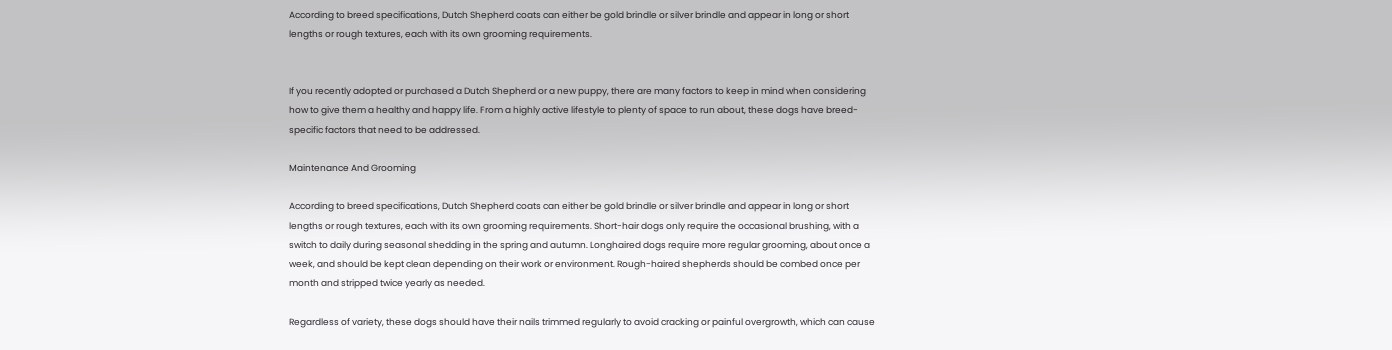According to breed specifications, Dutch Shepherd coats can either be gold brindle or silver brindle and appear in long or short lengths or rough textures, each with its own grooming requirements.


If you recently adopted or purchased a Dutch Shepherd or a new puppy, there are many factors to keep in mind when considering how to give them a healthy and happy life. From a highly active lifestyle to plenty of space to run about, these dogs have breed-specific factors that need to be addressed.

Maintenance And Grooming

According to breed specifications, Dutch Shepherd coats can either be gold brindle or silver brindle and appear in long or short lengths or rough textures, each with its own grooming requirements. Short-hair dogs only require the occasional brushing, with a switch to daily during seasonal shedding in the spring and autumn. Longhaired dogs require more regular grooming, about once a week, and should be kept clean depending on their work or environment. Rough-haired shepherds should be combed once per month and stripped twice yearly as needed.

Regardless of variety, these dogs should have their nails trimmed regularly to avoid cracking or painful overgrowth, which can cause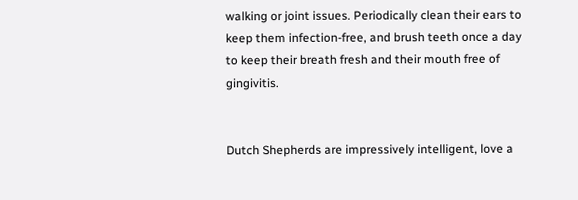walking or joint issues. Periodically clean their ears to keep them infection-free, and brush teeth once a day to keep their breath fresh and their mouth free of gingivitis.


Dutch Shepherds are impressively intelligent, love a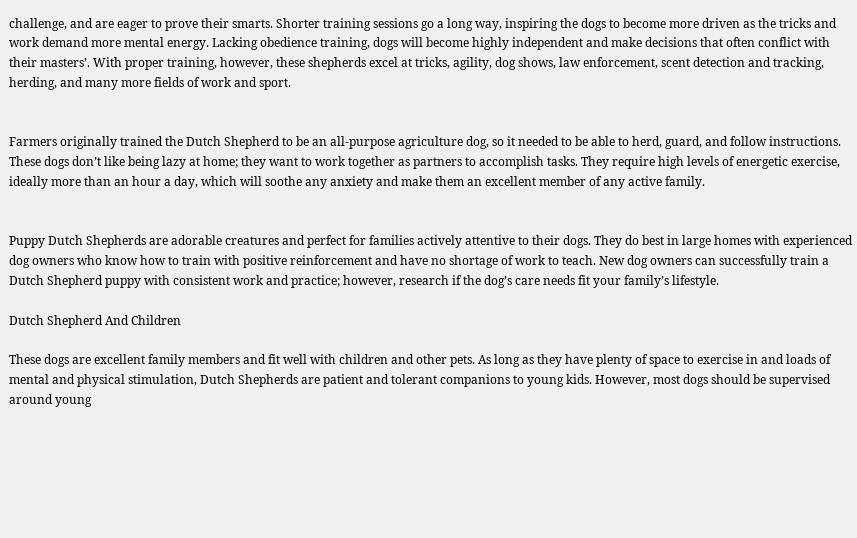challenge, and are eager to prove their smarts. Shorter training sessions go a long way, inspiring the dogs to become more driven as the tricks and work demand more mental energy. Lacking obedience training, dogs will become highly independent and make decisions that often conflict with their masters’. With proper training, however, these shepherds excel at tricks, agility, dog shows, law enforcement, scent detection and tracking, herding, and many more fields of work and sport.


Farmers originally trained the Dutch Shepherd to be an all-purpose agriculture dog, so it needed to be able to herd, guard, and follow instructions. These dogs don’t like being lazy at home; they want to work together as partners to accomplish tasks. They require high levels of energetic exercise, ideally more than an hour a day, which will soothe any anxiety and make them an excellent member of any active family.


Puppy Dutch Shepherds are adorable creatures and perfect for families actively attentive to their dogs. They do best in large homes with experienced dog owners who know how to train with positive reinforcement and have no shortage of work to teach. New dog owners can successfully train a Dutch Shepherd puppy with consistent work and practice; however, research if the dog’s care needs fit your family’s lifestyle.

Dutch Shepherd And Children

These dogs are excellent family members and fit well with children and other pets. As long as they have plenty of space to exercise in and loads of mental and physical stimulation, Dutch Shepherds are patient and tolerant companions to young kids. However, most dogs should be supervised around young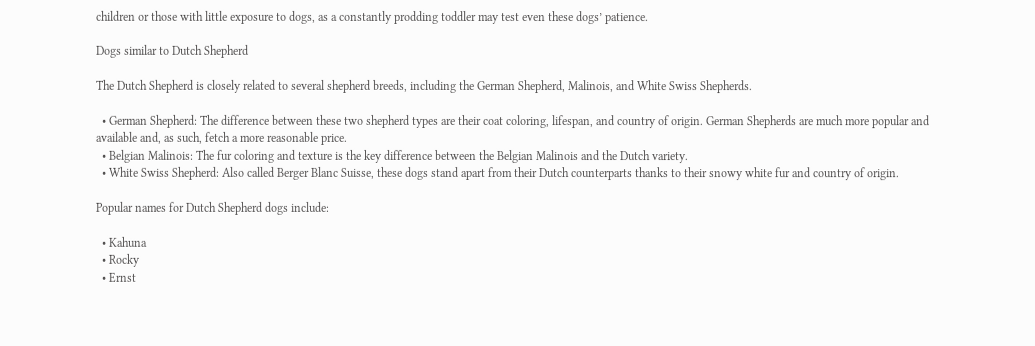children or those with little exposure to dogs, as a constantly prodding toddler may test even these dogs’ patience.

Dogs similar to Dutch Shepherd

The Dutch Shepherd is closely related to several shepherd breeds, including the German Shepherd, Malinois, and White Swiss Shepherds.

  • German Shepherd: The difference between these two shepherd types are their coat coloring, lifespan, and country of origin. German Shepherds are much more popular and available and, as such, fetch a more reasonable price.
  • Belgian Malinois: The fur coloring and texture is the key difference between the Belgian Malinois and the Dutch variety.
  • White Swiss Shepherd: Also called Berger Blanc Suisse, these dogs stand apart from their Dutch counterparts thanks to their snowy white fur and country of origin.

Popular names for Dutch Shepherd dogs include:

  • Kahuna
  • Rocky
  • Ernst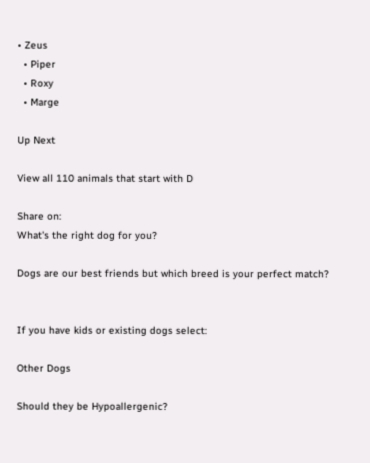• Zeus
  • Piper
  • Roxy
  • Marge

Up Next

View all 110 animals that start with D

Share on:
What's the right dog for you?

Dogs are our best friends but which breed is your perfect match?


If you have kids or existing dogs select:

Other Dogs

Should they be Hypoallergenic?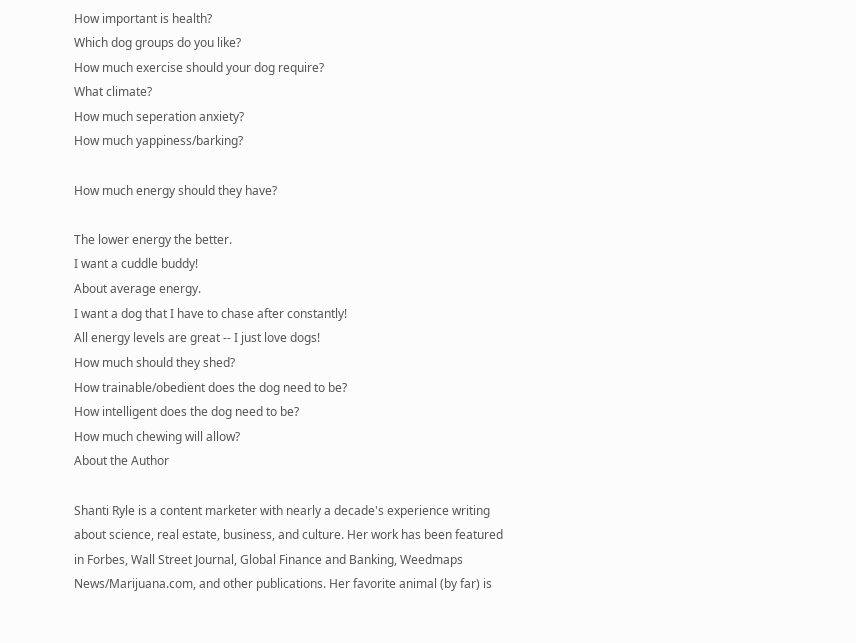How important is health?
Which dog groups do you like?
How much exercise should your dog require?
What climate?
How much seperation anxiety?
How much yappiness/barking?

How much energy should they have?

The lower energy the better.
I want a cuddle buddy!
About average energy.
I want a dog that I have to chase after constantly!
All energy levels are great -- I just love dogs!
How much should they shed?
How trainable/obedient does the dog need to be?
How intelligent does the dog need to be?
How much chewing will allow?
About the Author

Shanti Ryle is a content marketer with nearly a decade's experience writing about science, real estate, business, and culture. Her work has been featured in Forbes, Wall Street Journal, Global Finance and Banking, Weedmaps News/Marijuana.com, and other publications. Her favorite animal (by far) is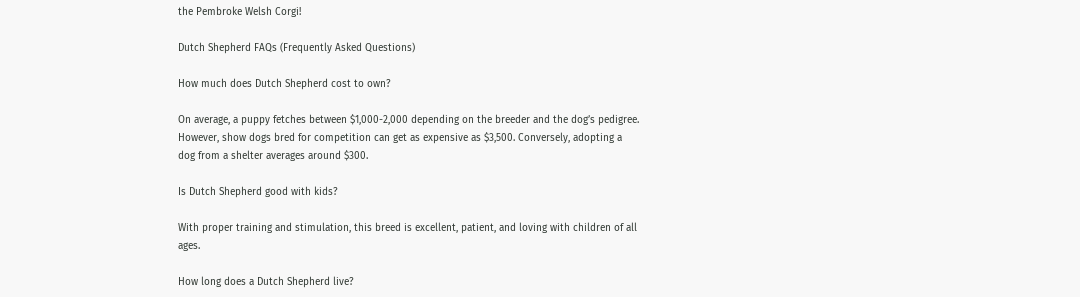the Pembroke Welsh Corgi!

Dutch Shepherd FAQs (Frequently Asked Questions)

How much does Dutch Shepherd cost to own?

On average, a puppy fetches between $1,000-2,000 depending on the breeder and the dog’s pedigree. However, show dogs bred for competition can get as expensive as $3,500. Conversely, adopting a dog from a shelter averages around $300.

Is Dutch Shepherd good with kids?

With proper training and stimulation, this breed is excellent, patient, and loving with children of all ages.

How long does a Dutch Shepherd live?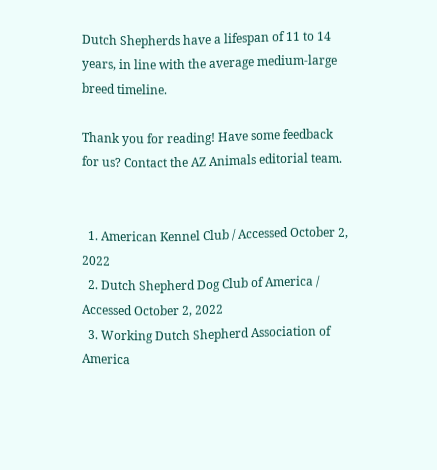Dutch Shepherds have a lifespan of 11 to 14 years, in line with the average medium-large breed timeline.

Thank you for reading! Have some feedback for us? Contact the AZ Animals editorial team.


  1. American Kennel Club / Accessed October 2, 2022
  2. Dutch Shepherd Dog Club of America / Accessed October 2, 2022
  3. Working Dutch Shepherd Association of America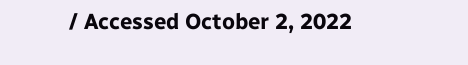/ Accessed October 2, 2022